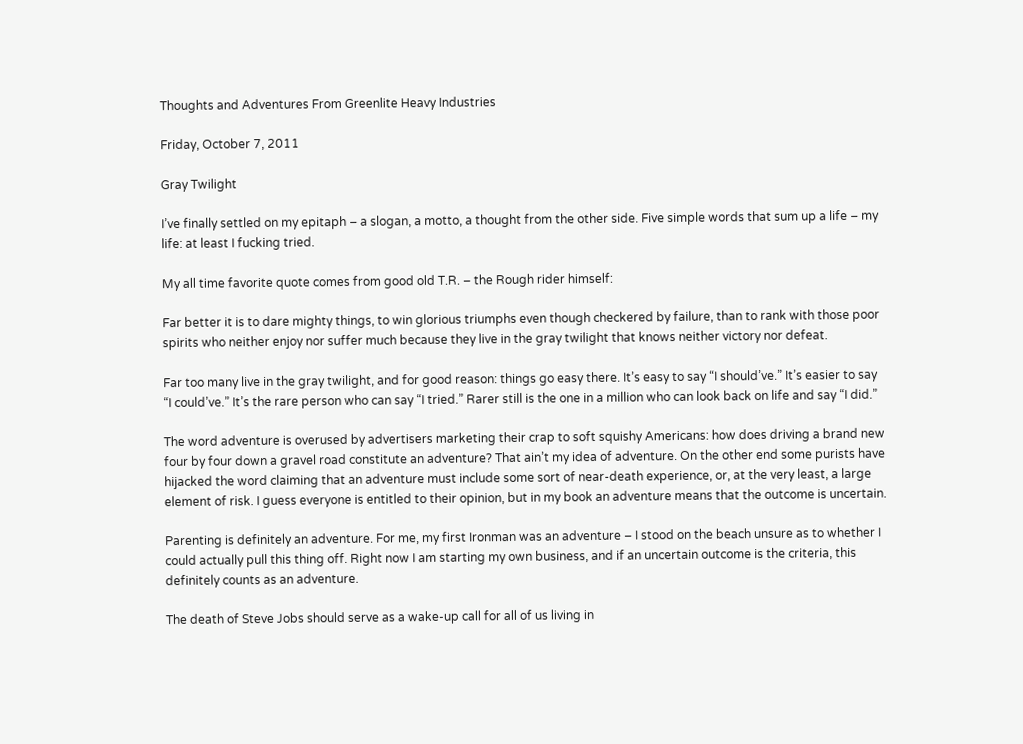Thoughts and Adventures From Greenlite Heavy Industries

Friday, October 7, 2011

Gray Twilight

I’ve finally settled on my epitaph – a slogan, a motto, a thought from the other side. Five simple words that sum up a life – my life: at least I fucking tried.

My all time favorite quote comes from good old T.R. – the Rough rider himself:

Far better it is to dare mighty things, to win glorious triumphs even though checkered by failure, than to rank with those poor spirits who neither enjoy nor suffer much because they live in the gray twilight that knows neither victory nor defeat.

Far too many live in the gray twilight, and for good reason: things go easy there. It’s easy to say “I should’ve.” It’s easier to say “I could’ve.” It’s the rare person who can say “I tried.” Rarer still is the one in a million who can look back on life and say “I did.”

The word adventure is overused by advertisers marketing their crap to soft squishy Americans: how does driving a brand new four by four down a gravel road constitute an adventure? That ain’t my idea of adventure. On the other end some purists have hijacked the word claiming that an adventure must include some sort of near-death experience, or, at the very least, a large element of risk. I guess everyone is entitled to their opinion, but in my book an adventure means that the outcome is uncertain.

Parenting is definitely an adventure. For me, my first Ironman was an adventure – I stood on the beach unsure as to whether I could actually pull this thing off. Right now I am starting my own business, and if an uncertain outcome is the criteria, this definitely counts as an adventure.

The death of Steve Jobs should serve as a wake-up call for all of us living in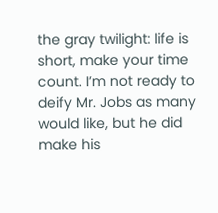the gray twilight: life is short, make your time count. I’m not ready to deify Mr. Jobs as many would like, but he did make his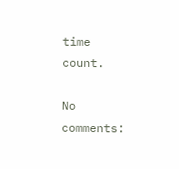time count.

No comments: